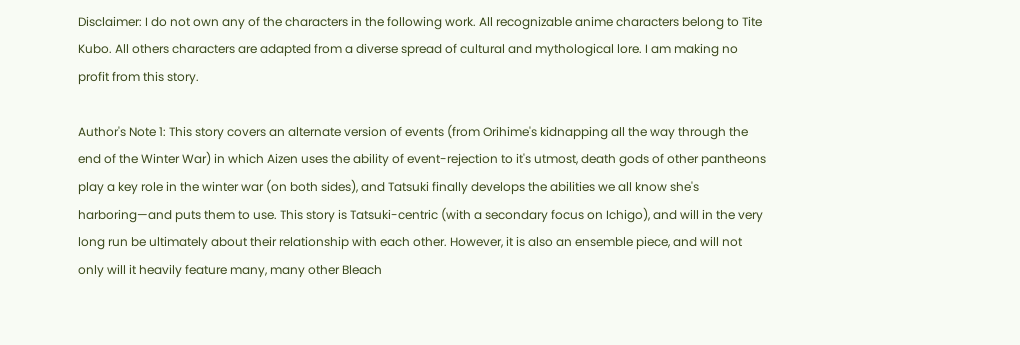Disclaimer: I do not own any of the characters in the following work. All recognizable anime characters belong to Tite Kubo. All others characters are adapted from a diverse spread of cultural and mythological lore. I am making no profit from this story.

Author's Note 1: This story covers an alternate version of events (from Orihime's kidnapping all the way through the end of the Winter War) in which Aizen uses the ability of event-rejection to it's utmost, death gods of other pantheons play a key role in the winter war (on both sides), and Tatsuki finally develops the abilities we all know she's harboring—and puts them to use. This story is Tatsuki-centric (with a secondary focus on Ichigo), and will in the very long run be ultimately about their relationship with each other. However, it is also an ensemble piece, and will not only will it heavily feature many, many other Bleach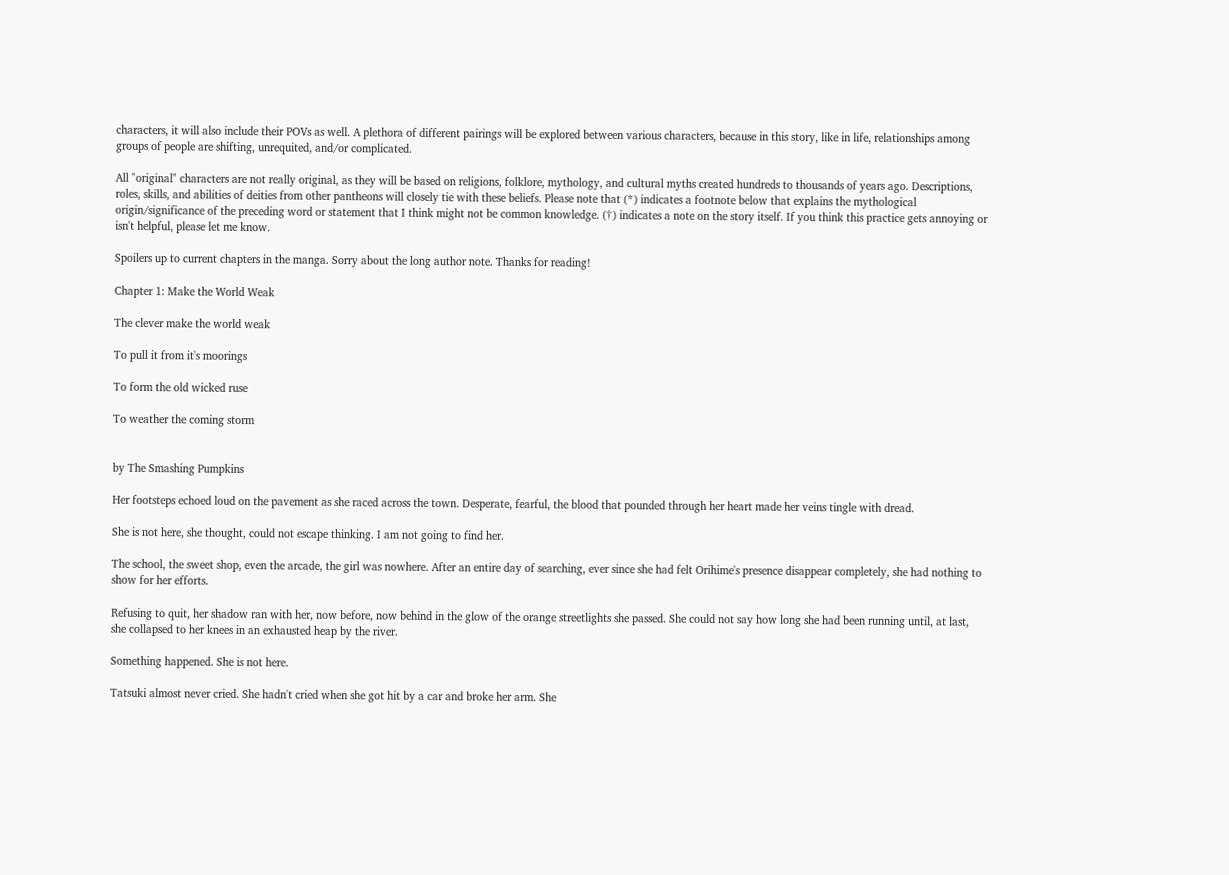characters, it will also include their POVs as well. A plethora of different pairings will be explored between various characters, because in this story, like in life, relationships among groups of people are shifting, unrequited, and/or complicated.

All "original" characters are not really original, as they will be based on religions, folklore, mythology, and cultural myths created hundreds to thousands of years ago. Descriptions, roles, skills, and abilities of deities from other pantheons will closely tie with these beliefs. Please note that (*) indicates a footnote below that explains the mythological origin/significance of the preceding word or statement that I think might not be common knowledge. (†) indicates a note on the story itself. If you think this practice gets annoying or isn't helpful, please let me know.

Spoilers up to current chapters in the manga. Sorry about the long author note. Thanks for reading!

Chapter 1: Make the World Weak

The clever make the world weak

To pull it from it's moorings

To form the old wicked ruse

To weather the coming storm


by The Smashing Pumpkins

Her footsteps echoed loud on the pavement as she raced across the town. Desperate, fearful, the blood that pounded through her heart made her veins tingle with dread.

She is not here, she thought, could not escape thinking. I am not going to find her.

The school, the sweet shop, even the arcade, the girl was nowhere. After an entire day of searching, ever since she had felt Orihime's presence disappear completely, she had nothing to show for her efforts.

Refusing to quit, her shadow ran with her, now before, now behind in the glow of the orange streetlights she passed. She could not say how long she had been running until, at last, she collapsed to her knees in an exhausted heap by the river.

Something happened. She is not here.

Tatsuki almost never cried. She hadn't cried when she got hit by a car and broke her arm. She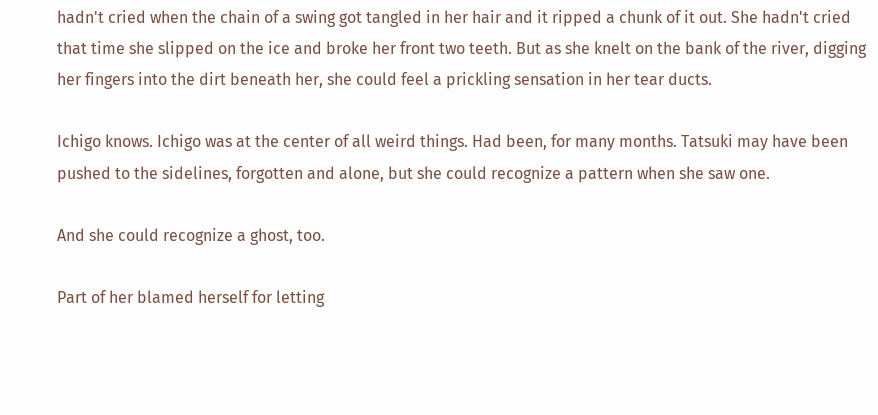hadn't cried when the chain of a swing got tangled in her hair and it ripped a chunk of it out. She hadn't cried that time she slipped on the ice and broke her front two teeth. But as she knelt on the bank of the river, digging her fingers into the dirt beneath her, she could feel a prickling sensation in her tear ducts.

Ichigo knows. Ichigo was at the center of all weird things. Had been, for many months. Tatsuki may have been pushed to the sidelines, forgotten and alone, but she could recognize a pattern when she saw one.

And she could recognize a ghost, too.

Part of her blamed herself for letting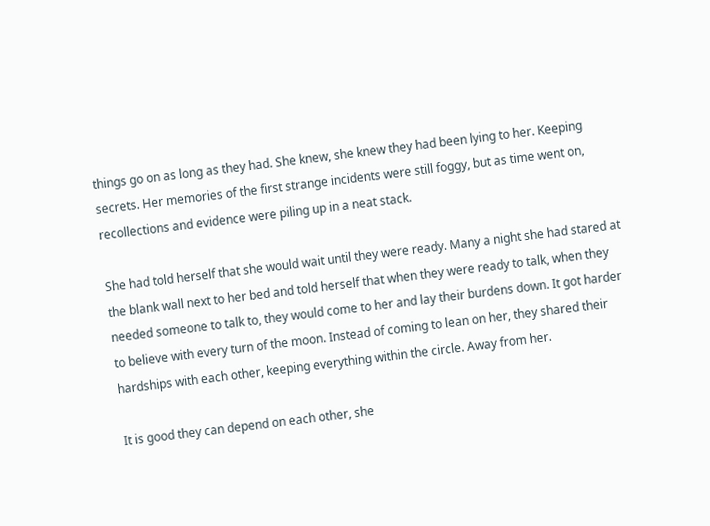things go on as long as they had. She knew, she knew they had been lying to her. Keeping secrets. Her memories of the first strange incidents were still foggy, but as time went on, recollections and evidence were piling up in a neat stack.

She had told herself that she would wait until they were ready. Many a night she had stared at the blank wall next to her bed and told herself that when they were ready to talk, when they needed someone to talk to, they would come to her and lay their burdens down. It got harder to believe with every turn of the moon. Instead of coming to lean on her, they shared their hardships with each other, keeping everything within the circle. Away from her.

It is good they can depend on each other, she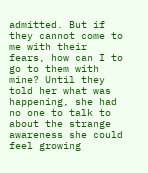admitted. But if they cannot come to me with their fears, how can I to go to them with mine? Until they told her what was happening, she had no one to talk to about the strange awareness she could feel growing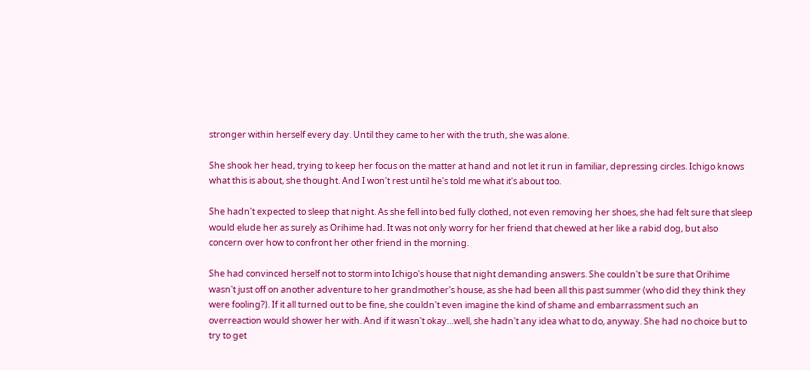stronger within herself every day. Until they came to her with the truth, she was alone.

She shook her head, trying to keep her focus on the matter at hand and not let it run in familiar, depressing circles. Ichigo knows what this is about, she thought. And I won't rest until he's told me what it's about too.

She hadn't expected to sleep that night. As she fell into bed fully clothed, not even removing her shoes, she had felt sure that sleep would elude her as surely as Orihime had. It was not only worry for her friend that chewed at her like a rabid dog, but also concern over how to confront her other friend in the morning.

She had convinced herself not to storm into Ichigo's house that night demanding answers. She couldn't be sure that Orihime wasn't just off on another adventure to her grandmother's house, as she had been all this past summer (who did they think they were fooling?). If it all turned out to be fine, she couldn't even imagine the kind of shame and embarrassment such an overreaction would shower her with. And if it wasn't okay…well, she hadn't any idea what to do, anyway. She had no choice but to try to get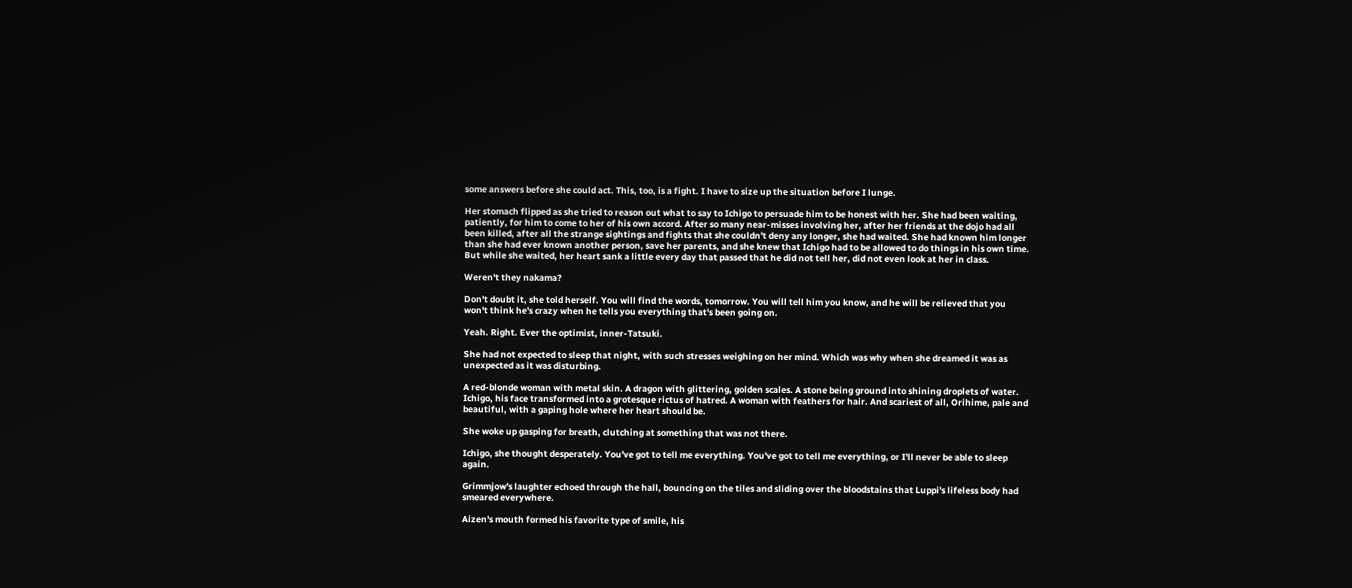some answers before she could act. This, too, is a fight. I have to size up the situation before I lunge.

Her stomach flipped as she tried to reason out what to say to Ichigo to persuade him to be honest with her. She had been waiting, patiently, for him to come to her of his own accord. After so many near-misses involving her, after her friends at the dojo had all been killed, after all the strange sightings and fights that she couldn't deny any longer, she had waited. She had known him longer than she had ever known another person, save her parents, and she knew that Ichigo had to be allowed to do things in his own time. But while she waited, her heart sank a little every day that passed that he did not tell her, did not even look at her in class.

Weren't they nakama?

Don't doubt it, she told herself. You will find the words, tomorrow. You will tell him you know, and he will be relieved that you won't think he's crazy when he tells you everything that's been going on.

Yeah. Right. Ever the optimist, inner-Tatsuki.

She had not expected to sleep that night, with such stresses weighing on her mind. Which was why when she dreamed it was as unexpected as it was disturbing.

A red-blonde woman with metal skin. A dragon with glittering, golden scales. A stone being ground into shining droplets of water. Ichigo, his face transformed into a grotesque rictus of hatred. A woman with feathers for hair. And scariest of all, Orihime, pale and beautiful, with a gaping hole where her heart should be.

She woke up gasping for breath, clutching at something that was not there.

Ichigo, she thought desperately. You've got to tell me everything. You've got to tell me everything, or I'll never be able to sleep again.

Grimmjow's laughter echoed through the hall, bouncing on the tiles and sliding over the bloodstains that Luppi's lifeless body had smeared everywhere.

Aizen's mouth formed his favorite type of smile, his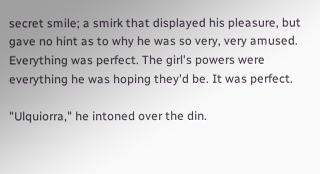secret smile; a smirk that displayed his pleasure, but gave no hint as to why he was so very, very amused. Everything was perfect. The girl's powers were everything he was hoping they'd be. It was perfect.

"Ulquiorra," he intoned over the din.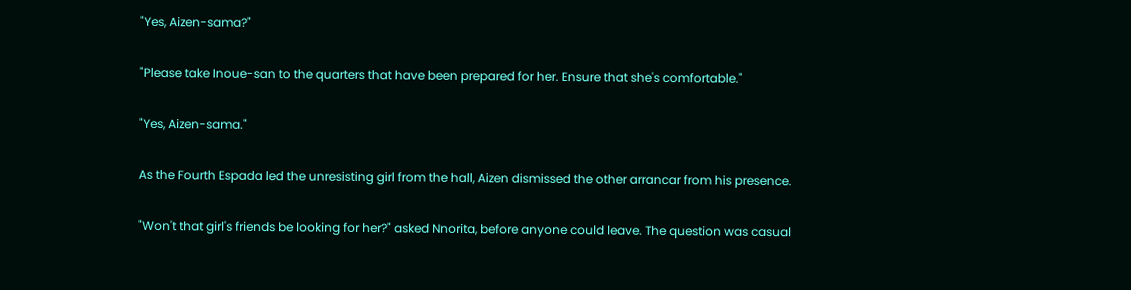"Yes, Aizen-sama?"

"Please take Inoue-san to the quarters that have been prepared for her. Ensure that she's comfortable."

"Yes, Aizen-sama."

As the Fourth Espada led the unresisting girl from the hall, Aizen dismissed the other arrancar from his presence.

"Won't that girl's friends be looking for her?" asked Nnorita, before anyone could leave. The question was casual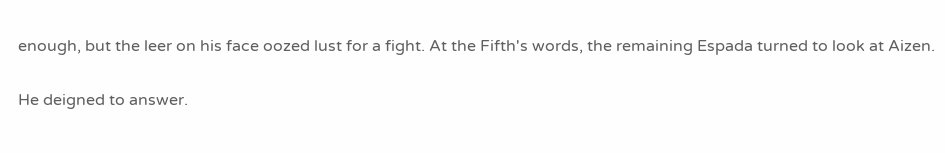enough, but the leer on his face oozed lust for a fight. At the Fifth's words, the remaining Espada turned to look at Aizen.

He deigned to answer.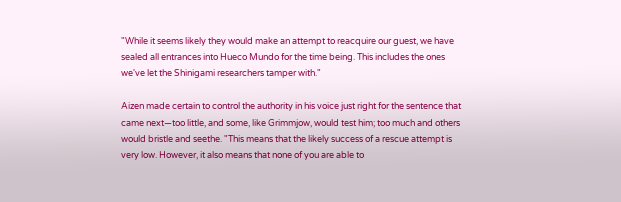"While it seems likely they would make an attempt to reacquire our guest, we have sealed all entrances into Hueco Mundo for the time being. This includes the ones we've let the Shinigami researchers tamper with."

Aizen made certain to control the authority in his voice just right for the sentence that came next—too little, and some, like Grimmjow, would test him; too much and others would bristle and seethe. "This means that the likely success of a rescue attempt is very low. However, it also means that none of you are able to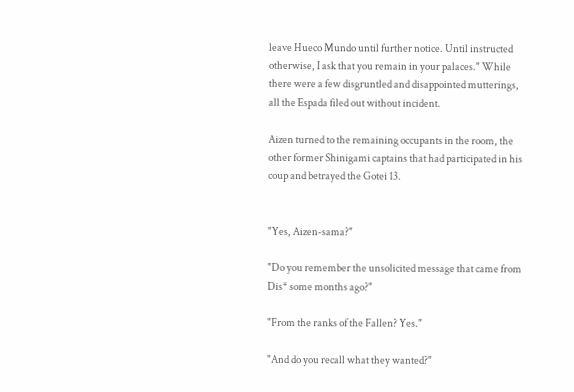leave Hueco Mundo until further notice. Until instructed otherwise, I ask that you remain in your palaces." While there were a few disgruntled and disappointed mutterings, all the Espada filed out without incident.

Aizen turned to the remaining occupants in the room, the other former Shinigami captains that had participated in his coup and betrayed the Gotei 13.


"Yes, Aizen-sama?"

"Do you remember the unsolicited message that came from Dis* some months ago?"

"From the ranks of the Fallen? Yes."

"And do you recall what they wanted?"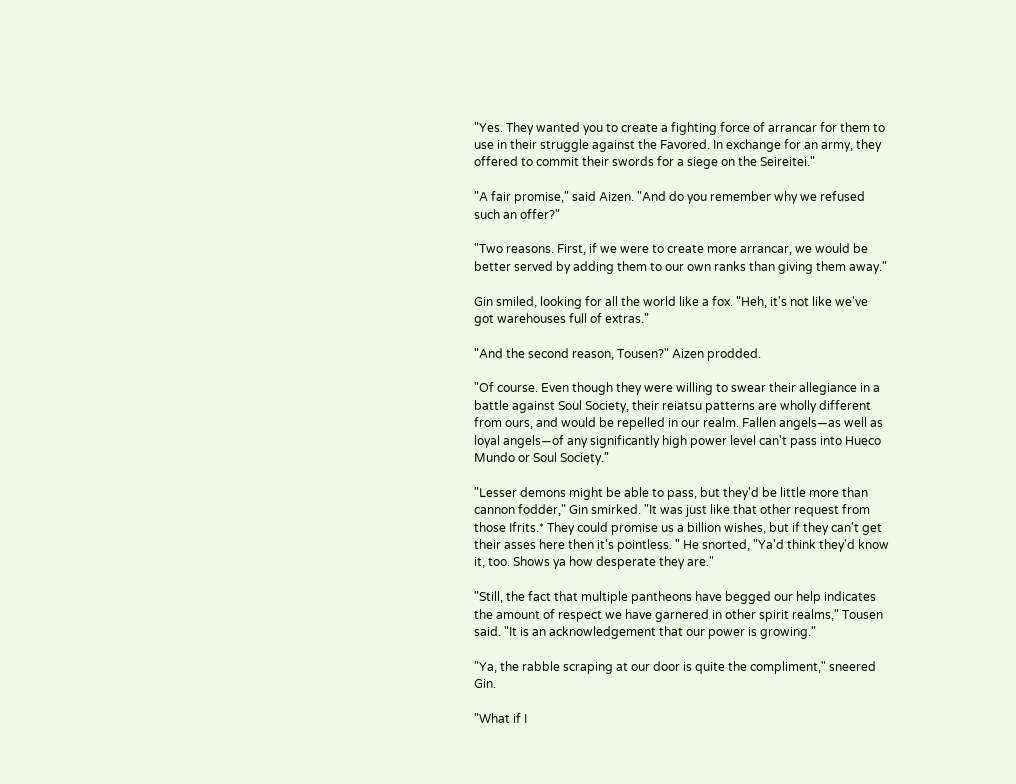"Yes. They wanted you to create a fighting force of arrancar for them to use in their struggle against the Favored. In exchange for an army, they offered to commit their swords for a siege on the Seireitei."

"A fair promise," said Aizen. "And do you remember why we refused such an offer?"

"Two reasons. First, if we were to create more arrancar, we would be better served by adding them to our own ranks than giving them away."

Gin smiled, looking for all the world like a fox. "Heh, it's not like we've got warehouses full of extras."

"And the second reason, Tousen?" Aizen prodded.

"Of course. Even though they were willing to swear their allegiance in a battle against Soul Society, their reiatsu patterns are wholly different from ours, and would be repelled in our realm. Fallen angels—as well as loyal angels—of any significantly high power level can't pass into Hueco Mundo or Soul Society."

"Lesser demons might be able to pass, but they'd be little more than cannon fodder," Gin smirked. "It was just like that other request from those Ifrits.* They could promise us a billion wishes, but if they can't get their asses here then it's pointless. " He snorted, "Ya'd think they'd know it, too. Shows ya how desperate they are."

"Still, the fact that multiple pantheons have begged our help indicates the amount of respect we have garnered in other spirit realms," Tousen said. "It is an acknowledgement that our power is growing."

"Ya, the rabble scraping at our door is quite the compliment," sneered Gin.

"What if I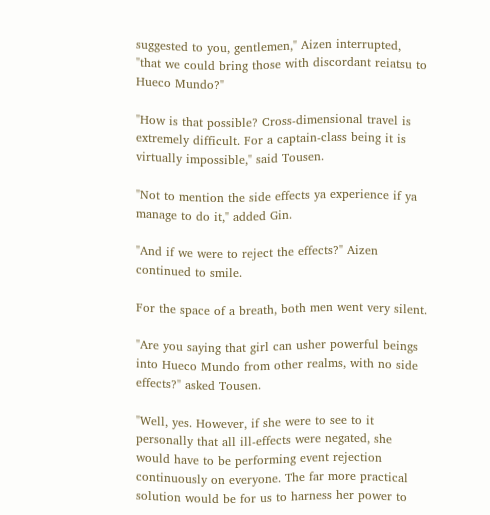suggested to you, gentlemen," Aizen interrupted, "that we could bring those with discordant reiatsu to Hueco Mundo?"

"How is that possible? Cross-dimensional travel is extremely difficult. For a captain-class being it is virtually impossible," said Tousen.

"Not to mention the side effects ya experience if ya manage to do it," added Gin.

"And if we were to reject the effects?" Aizen continued to smile.

For the space of a breath, both men went very silent.

"Are you saying that girl can usher powerful beings into Hueco Mundo from other realms, with no side effects?" asked Tousen.

"Well, yes. However, if she were to see to it personally that all ill-effects were negated, she would have to be performing event rejection continuously on everyone. The far more practical solution would be for us to harness her power to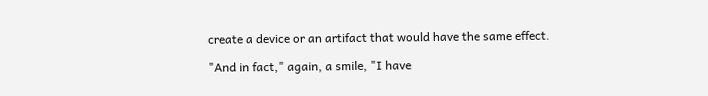create a device or an artifact that would have the same effect.

"And in fact," again, a smile, "I have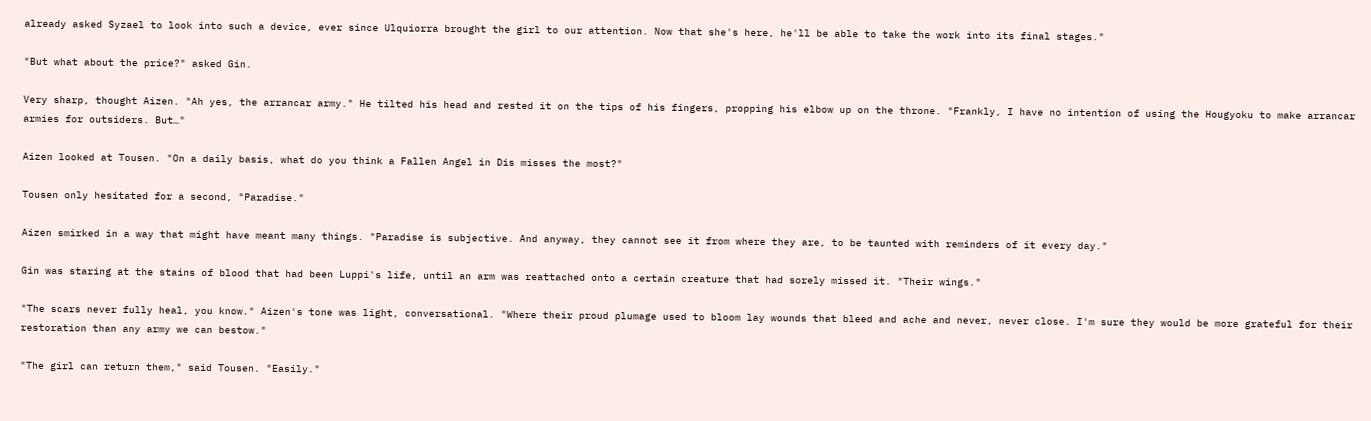already asked Syzael to look into such a device, ever since Ulquiorra brought the girl to our attention. Now that she's here, he'll be able to take the work into its final stages."

"But what about the price?" asked Gin.

Very sharp, thought Aizen. "Ah yes, the arrancar army." He tilted his head and rested it on the tips of his fingers, propping his elbow up on the throne. "Frankly, I have no intention of using the Hougyoku to make arrancar armies for outsiders. But…"

Aizen looked at Tousen. "On a daily basis, what do you think a Fallen Angel in Dis misses the most?"

Tousen only hesitated for a second, "Paradise."

Aizen smirked in a way that might have meant many things. "Paradise is subjective. And anyway, they cannot see it from where they are, to be taunted with reminders of it every day."

Gin was staring at the stains of blood that had been Luppi's life, until an arm was reattached onto a certain creature that had sorely missed it. "Their wings."

"The scars never fully heal, you know." Aizen's tone was light, conversational. "Where their proud plumage used to bloom lay wounds that bleed and ache and never, never close. I'm sure they would be more grateful for their restoration than any army we can bestow."

"The girl can return them," said Tousen. "Easily."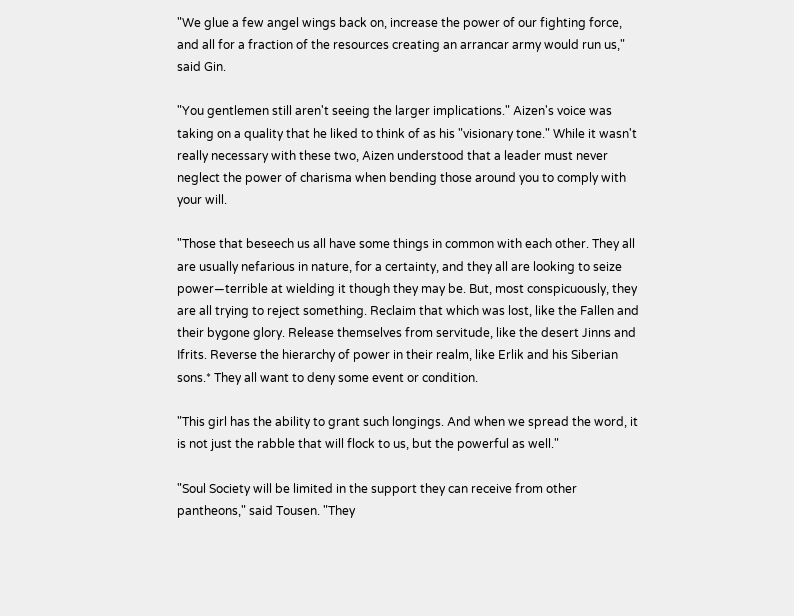"We glue a few angel wings back on, increase the power of our fighting force, and all for a fraction of the resources creating an arrancar army would run us," said Gin.

"You gentlemen still aren't seeing the larger implications." Aizen's voice was taking on a quality that he liked to think of as his "visionary tone." While it wasn't really necessary with these two, Aizen understood that a leader must never neglect the power of charisma when bending those around you to comply with your will.

"Those that beseech us all have some things in common with each other. They all are usually nefarious in nature, for a certainty, and they all are looking to seize power—terrible at wielding it though they may be. But, most conspicuously, they are all trying to reject something. Reclaim that which was lost, like the Fallen and their bygone glory. Release themselves from servitude, like the desert Jinns and Ifrits. Reverse the hierarchy of power in their realm, like Erlik and his Siberian sons.* They all want to deny some event or condition.

"This girl has the ability to grant such longings. And when we spread the word, it is not just the rabble that will flock to us, but the powerful as well."

"Soul Society will be limited in the support they can receive from other pantheons," said Tousen. "They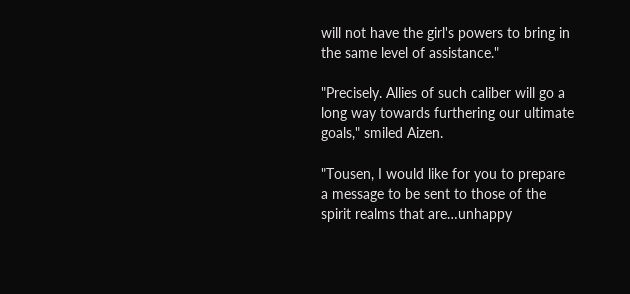will not have the girl's powers to bring in the same level of assistance."

"Precisely. Allies of such caliber will go a long way towards furthering our ultimate goals," smiled Aizen.

"Tousen, I would like for you to prepare a message to be sent to those of the spirit realms that are…unhappy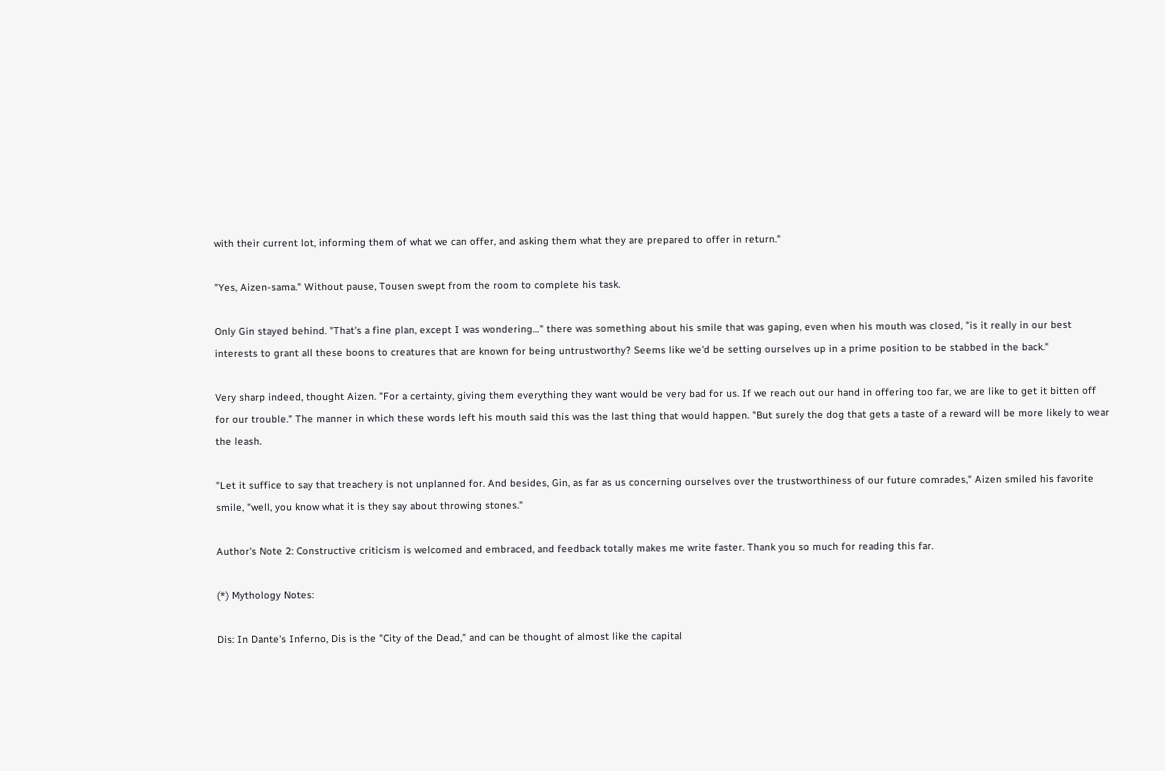with their current lot, informing them of what we can offer, and asking them what they are prepared to offer in return."

"Yes, Aizen-sama." Without pause, Tousen swept from the room to complete his task.

Only Gin stayed behind. "That's a fine plan, except I was wondering…" there was something about his smile that was gaping, even when his mouth was closed, "is it really in our best interests to grant all these boons to creatures that are known for being untrustworthy? Seems like we'd be setting ourselves up in a prime position to be stabbed in the back."

Very sharp indeed, thought Aizen. "For a certainty, giving them everything they want would be very bad for us. If we reach out our hand in offering too far, we are like to get it bitten off for our trouble." The manner in which these words left his mouth said this was the last thing that would happen. "But surely the dog that gets a taste of a reward will be more likely to wear the leash.

"Let it suffice to say that treachery is not unplanned for. And besides, Gin, as far as us concerning ourselves over the trustworthiness of our future comrades," Aizen smiled his favorite smile, "well, you know what it is they say about throwing stones."

Author's Note 2: Constructive criticism is welcomed and embraced, and feedback totally makes me write faster. Thank you so much for reading this far.

(*) Mythology Notes:

Dis: In Dante's Inferno, Dis is the "City of the Dead," and can be thought of almost like the capital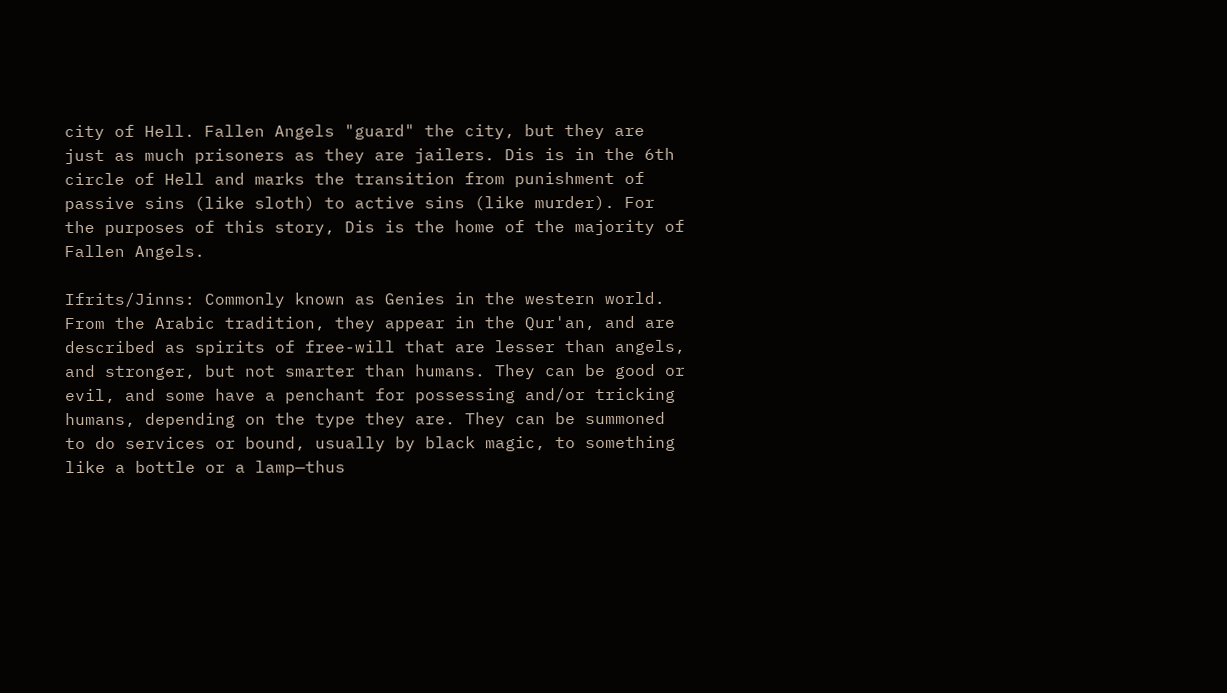city of Hell. Fallen Angels "guard" the city, but they are just as much prisoners as they are jailers. Dis is in the 6th circle of Hell and marks the transition from punishment of passive sins (like sloth) to active sins (like murder). For the purposes of this story, Dis is the home of the majority of Fallen Angels.

Ifrits/Jinns: Commonly known as Genies in the western world. From the Arabic tradition, they appear in the Qur'an, and are described as spirits of free-will that are lesser than angels, and stronger, but not smarter than humans. They can be good or evil, and some have a penchant for possessing and/or tricking humans, depending on the type they are. They can be summoned to do services or bound, usually by black magic, to something like a bottle or a lamp—thus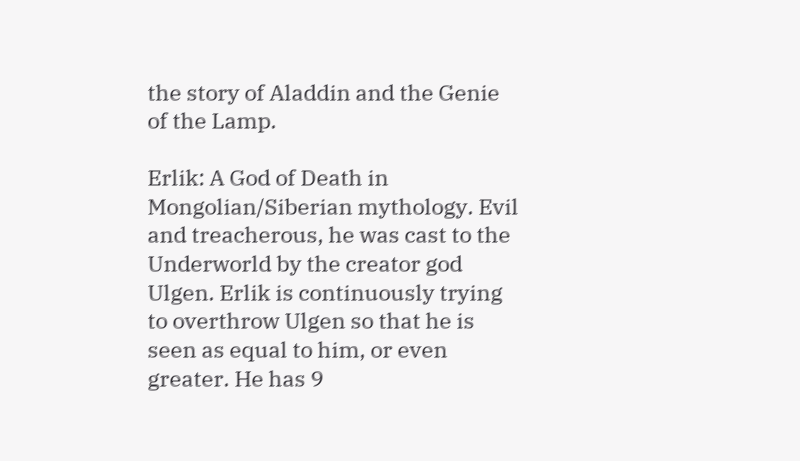the story of Aladdin and the Genie of the Lamp.

Erlik: A God of Death in Mongolian/Siberian mythology. Evil and treacherous, he was cast to the Underworld by the creator god Ulgen. Erlik is continuously trying to overthrow Ulgen so that he is seen as equal to him, or even greater. He has 9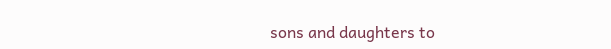sons and daughters to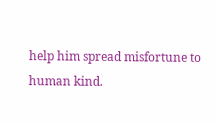help him spread misfortune to human kind.